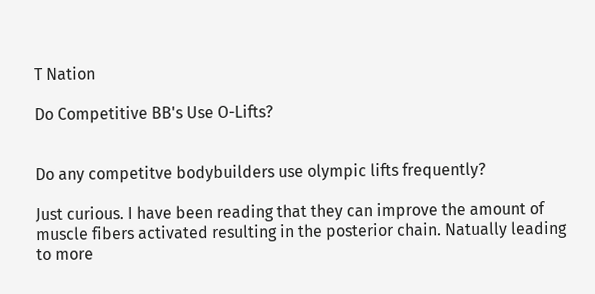T Nation

Do Competitive BB's Use O-Lifts?


Do any competitve bodybuilders use olympic lifts frequently?

Just curious. I have been reading that they can improve the amount of muscle fibers activated resulting in the posterior chain. Natually leading to more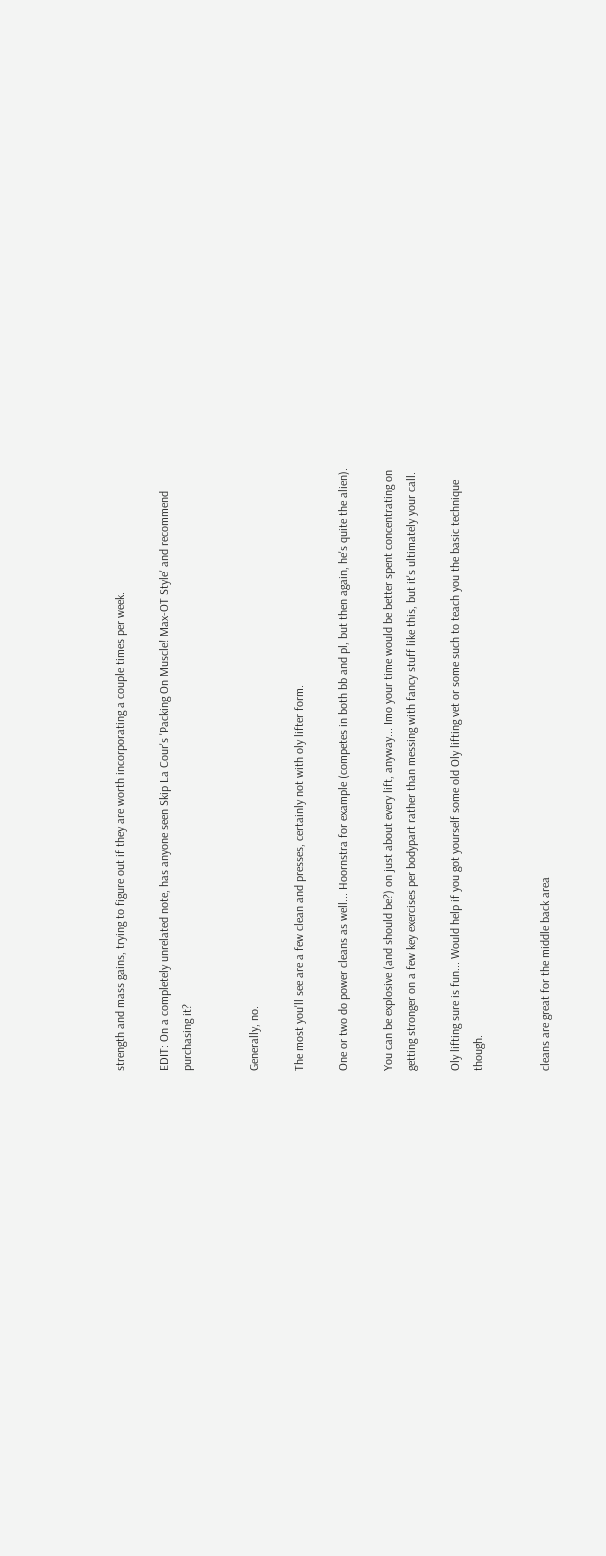strength and mass gains, trying to figure out if they are worth incorporating a couple times per week.

EDIT: On a completely unrelated note, has anyone seen Skip La Cour's 'Packing On Muscle! Max-OT Style' and recommend purchasing it?


Generally, no.

The most you'll see are a few clean and presses, certainly not with oly lifter form.

One or two do power cleans as well... Hoornstra for example (competes in both bb and pl, but then again, he's quite the alien).

You can be explosive (and should be?) on just about every lift, anyway... Imo your time would be better spent concentrating on getting stronger on a few key exercises per bodypart rather than messing with fancy stuff like this, but it's ultimately your call.

Oly lifting sure is fun... Would help if you got yourself some old Oly lifting vet or some such to teach you the basic technique though.


cleans are great for the middle back area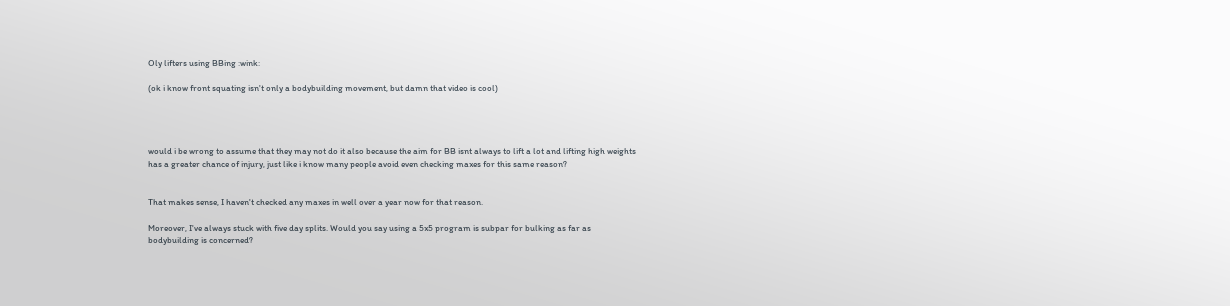Oly lifters using BBing :wink:

(ok i know front squating isn't only a bodybuilding movement, but damn that video is cool)




would i be wrong to assume that they may not do it also because the aim for BB isnt always to lift a lot and lifting high weights has a greater chance of injury, just like i know many people avoid even checking maxes for this same reason?


That makes sense, I haven't checked any maxes in well over a year now for that reason.

Moreover, I've always stuck with five day splits. Would you say using a 5x5 program is subpar for bulking as far as bodybuilding is concerned?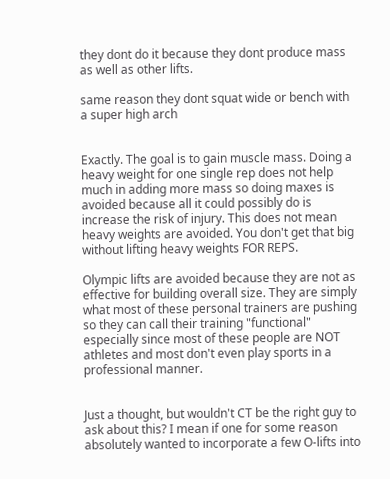they dont do it because they dont produce mass as well as other lifts.

same reason they dont squat wide or bench with a super high arch


Exactly. The goal is to gain muscle mass. Doing a heavy weight for one single rep does not help much in adding more mass so doing maxes is avoided because all it could possibly do is increase the risk of injury. This does not mean heavy weights are avoided. You don't get that big without lifting heavy weights FOR REPS.

Olympic lifts are avoided because they are not as effective for building overall size. They are simply what most of these personal trainers are pushing so they can call their training "functional" especially since most of these people are NOT athletes and most don't even play sports in a professional manner.


Just a thought, but wouldn't CT be the right guy to ask about this? I mean if one for some reason absolutely wanted to incorporate a few O-lifts into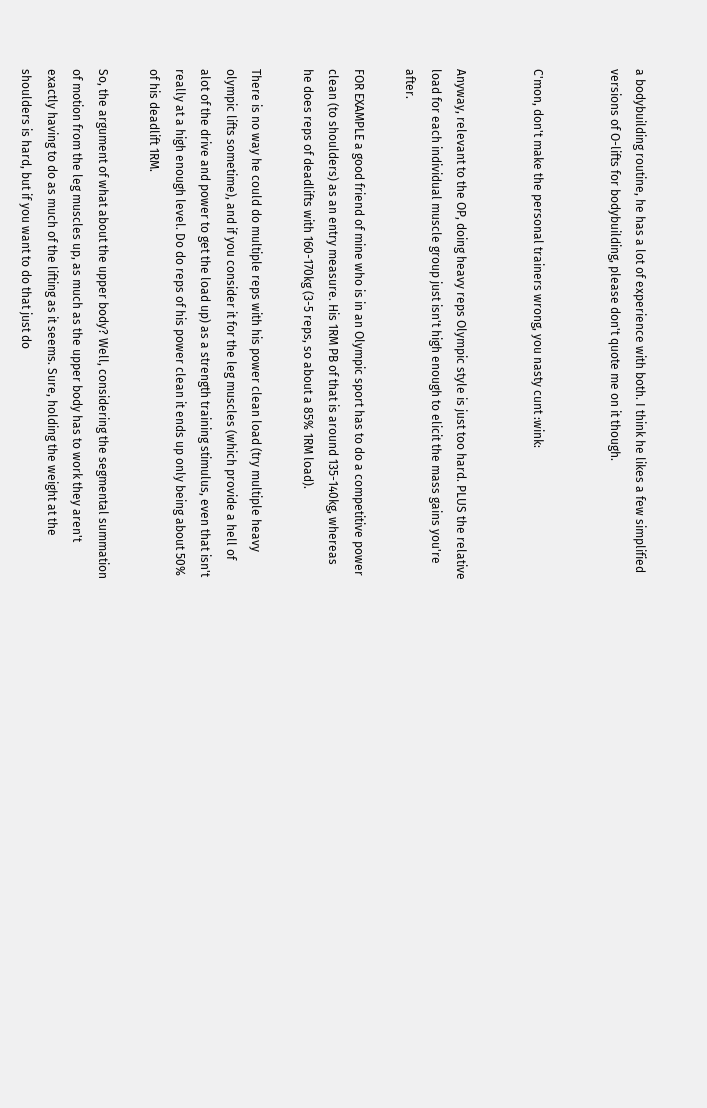a bodybuilding routine, he has a lot of experience with both. I think he likes a few simplified versions of O-lifts for bodybuilding, please don't quote me on it though.


C'mon, don't make the personal trainers wrong, you nasty cunt :wink:


Anyway, relevant to the OP, doing heavy reps Olympic style is just too hard. PLUS the relative load for each individual muscle group just isn't high enough to elicit the mass gains you're after.

FOR EXAMPLE a good friend of mine who is in an Olympic sport has to do a competitive power clean (to shoulders) as an entry measure. His 1RM PB of that is around 135-140kg, whereas he does reps of deadlifts with 160-170kg (3-5 reps, so about a 85% 1RM load).

There is no way he could do multiple reps with his power clean load (try multiple heavy olympic lifts sometime), and if you consider it for the leg muscles (which provide a hell of alot of the drive and power to get the load up) as a strength training stimulus, even that isn't really at a high enough level. Do do reps of his power clean it ends up only being about 50% of his deadlift 1RM.

So, the argument of what about the upper body? Well, considering the segmental summation of motion from the leg muscles up, as much as the upper body has to work they aren't exactly having to do as much of the lifting as it seems. Sure, holding the weight at the shoulders is hard, but if you want to do that just do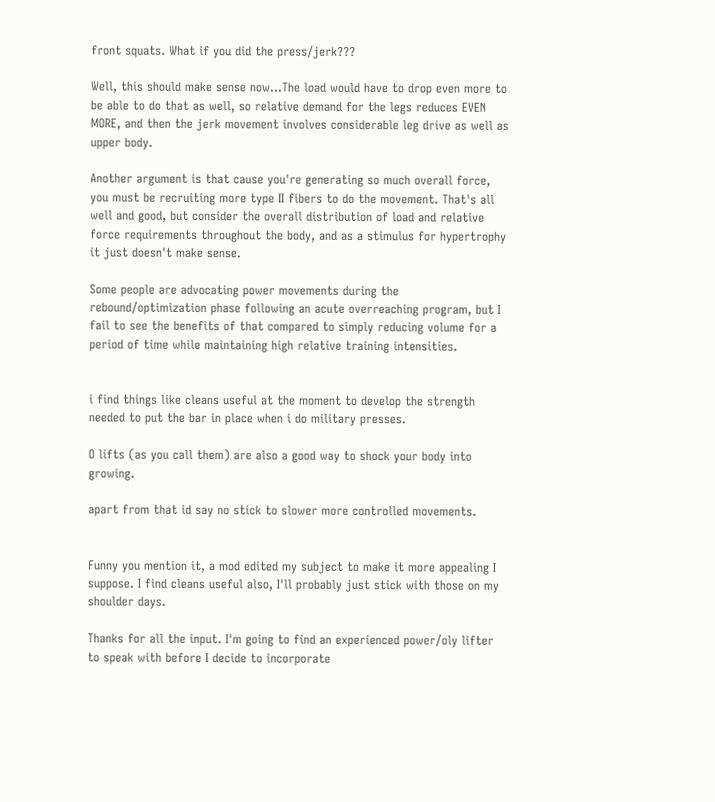front squats. What if you did the press/jerk???

Well, this should make sense now...The load would have to drop even more to be able to do that as well, so relative demand for the legs reduces EVEN MORE, and then the jerk movement involves considerable leg drive as well as upper body.

Another argument is that cause you're generating so much overall force, you must be recruiting more type II fibers to do the movement. That's all well and good, but consider the overall distribution of load and relative force requirements throughout the body, and as a stimulus for hypertrophy it just doesn't make sense.

Some people are advocating power movements during the rebound/optimization phase following an acute overreaching program, but I fail to see the benefits of that compared to simply reducing volume for a period of time while maintaining high relative training intensities.


i find things like cleans useful at the moment to develop the strength needed to put the bar in place when i do military presses.

O lifts (as you call them) are also a good way to shock your body into growing.

apart from that id say no stick to slower more controlled movements.


Funny you mention it, a mod edited my subject to make it more appealing I suppose. I find cleans useful also, I'll probably just stick with those on my shoulder days.

Thanks for all the input. I'm going to find an experienced power/oly lifter to speak with before I decide to incorporate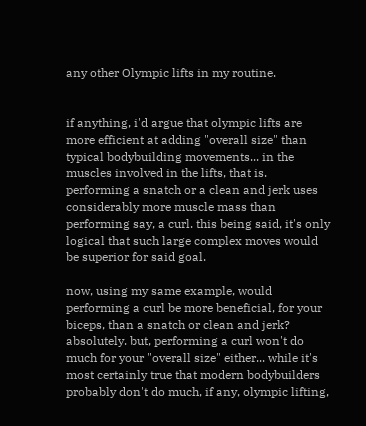any other Olympic lifts in my routine.


if anything, i'd argue that olympic lifts are more efficient at adding "overall size" than typical bodybuilding movements... in the muscles involved in the lifts, that is. performing a snatch or a clean and jerk uses considerably more muscle mass than performing say, a curl. this being said, it's only logical that such large complex moves would be superior for said goal.

now, using my same example, would performing a curl be more beneficial, for your biceps, than a snatch or clean and jerk? absolutely. but, performing a curl won't do much for your "overall size" either... while it's most certainly true that modern bodybuilders probably don't do much, if any, olympic lifting,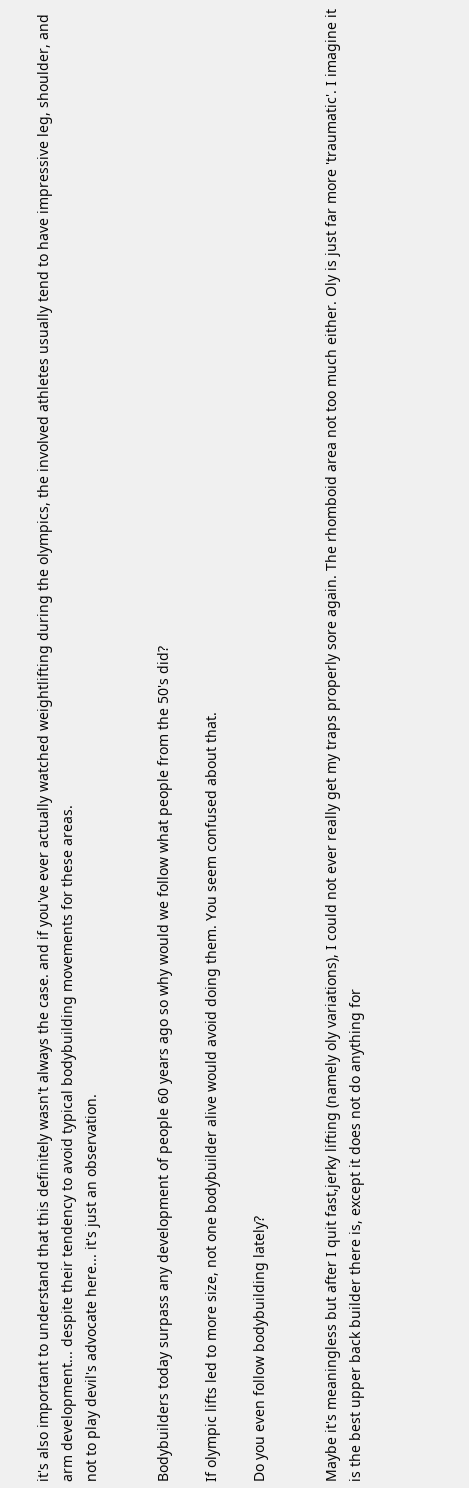it's also important to understand that this definitely wasn't always the case. and if you've ever actually watched weightlifting during the olympics, the involved athletes usually tend to have impressive leg, shoulder, and arm development... despite their tendency to avoid typical bodybuilding movements for these areas.
not to play devil's advocate here... it's just an observation.


Bodybuilders today surpass any development of people 60 years ago so why would we follow what people from the 50's did?

If olympic lifts led to more size, not one bodybuilder alive would avoid doing them. You seem confused about that.

Do you even follow bodybuilding lately?


Maybe it's meaningless but after I quit fast,jerky lifting (namely oly variations), I could not ever really get my traps properly sore again. The rhomboid area not too much either. Oly is just far more 'traumatic'. I imagine it is the best upper back builder there is, except it does not do anything for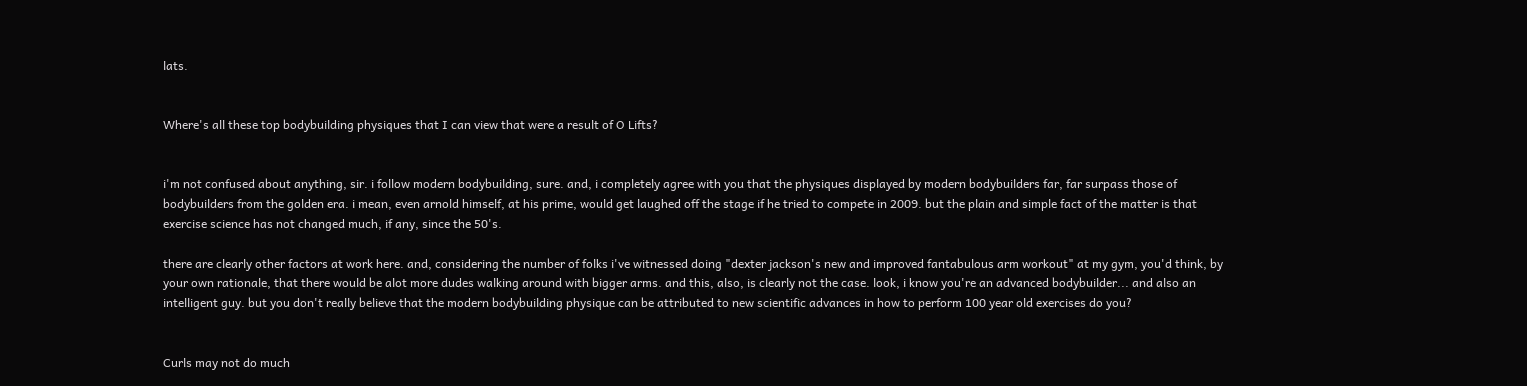lats.


Where's all these top bodybuilding physiques that I can view that were a result of O Lifts?


i'm not confused about anything, sir. i follow modern bodybuilding, sure. and, i completely agree with you that the physiques displayed by modern bodybuilders far, far surpass those of bodybuilders from the golden era. i mean, even arnold himself, at his prime, would get laughed off the stage if he tried to compete in 2009. but the plain and simple fact of the matter is that exercise science has not changed much, if any, since the 50's.

there are clearly other factors at work here. and, considering the number of folks i've witnessed doing "dexter jackson's new and improved fantabulous arm workout" at my gym, you'd think, by your own rationale, that there would be alot more dudes walking around with bigger arms. and this, also, is clearly not the case. look, i know you're an advanced bodybuilder... and also an intelligent guy. but you don't really believe that the modern bodybuilding physique can be attributed to new scientific advances in how to perform 100 year old exercises do you?


Curls may not do much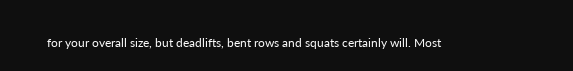for your overall size, but deadlifts, bent rows and squats certainly will. Most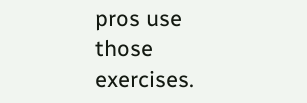pros use those exercises.